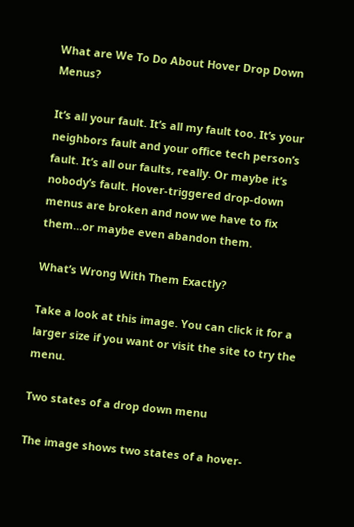What are We To Do About Hover Drop Down Menus?

It’s all your fault. It’s all my fault too. It’s your neighbors fault and your office tech person’s fault. It’s all our faults, really. Or maybe it’s nobody’s fault. Hover-triggered drop-down menus are broken and now we have to fix them…or maybe even abandon them.

What’s Wrong With Them Exactly?

Take a look at this image. You can click it for a larger size if you want or visit the site to try the menu.

Two states of a drop down menu

The image shows two states of a hover-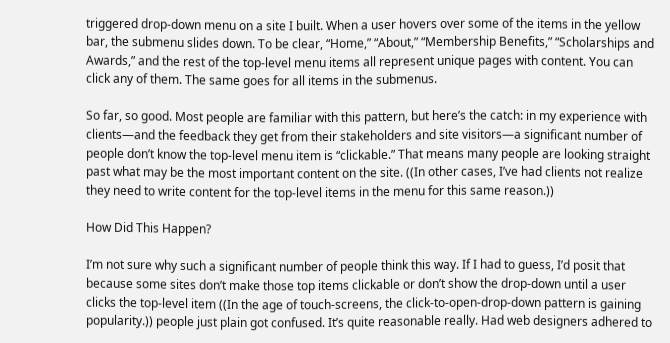triggered drop-down menu on a site I built. When a user hovers over some of the items in the yellow bar, the submenu slides down. To be clear, “Home,” “About,” “Membership Benefits,” “Scholarships and Awards,” and the rest of the top-level menu items all represent unique pages with content. You can click any of them. The same goes for all items in the submenus.

So far, so good. Most people are familiar with this pattern, but here’s the catch: in my experience with clients—and the feedback they get from their stakeholders and site visitors—a significant number of people don’t know the top-level menu item is “clickable.” That means many people are looking straight past what may be the most important content on the site. ((In other cases, I’ve had clients not realize they need to write content for the top-level items in the menu for this same reason.))

How Did This Happen?

I’m not sure why such a significant number of people think this way. If I had to guess, I’d posit that because some sites don’t make those top items clickable or don’t show the drop-down until a user clicks the top-level item ((In the age of touch-screens, the click-to-open-drop-down pattern is gaining popularity.)) people just plain got confused. It’s quite reasonable really. Had web designers adhered to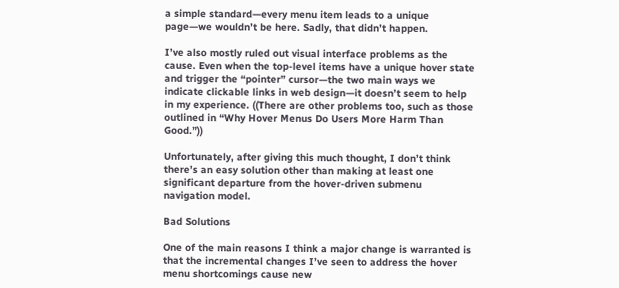a simple standard—every menu item leads to a unique page—we wouldn’t be here. Sadly, that didn’t happen.

I’ve also mostly ruled out visual interface problems as the cause. Even when the top-level items have a unique hover state and trigger the “pointer” cursor—the two main ways we indicate clickable links in web design—it doesn’t seem to help in my experience. ((There are other problems too, such as those outlined in “Why Hover Menus Do Users More Harm Than Good.”))

Unfortunately, after giving this much thought, I don’t think there’s an easy solution other than making at least one significant departure from the hover-driven submenu navigation model.

Bad Solutions

One of the main reasons I think a major change is warranted is that the incremental changes I’ve seen to address the hover menu shortcomings cause new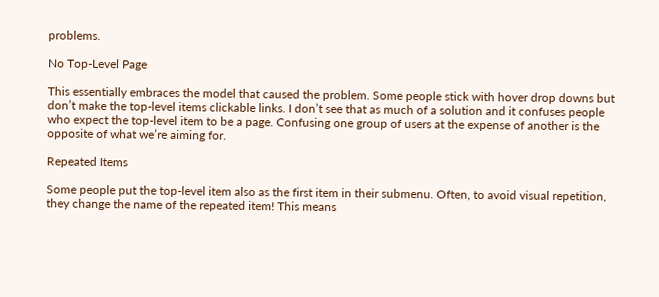problems.

No Top-Level Page

This essentially embraces the model that caused the problem. Some people stick with hover drop downs but don’t make the top-level items clickable links. I don’t see that as much of a solution and it confuses people who expect the top-level item to be a page. Confusing one group of users at the expense of another is the opposite of what we’re aiming for.

Repeated Items

Some people put the top-level item also as the first item in their submenu. Often, to avoid visual repetition, they change the name of the repeated item! This means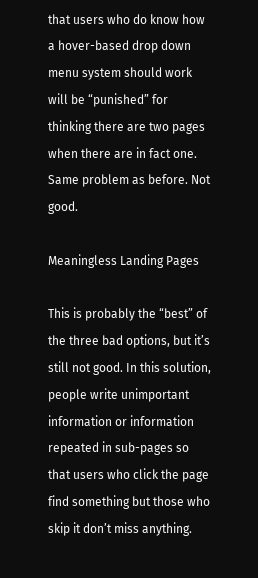that users who do know how a hover-based drop down menu system should work will be “punished” for thinking there are two pages when there are in fact one. Same problem as before. Not good.

Meaningless Landing Pages

This is probably the “best” of the three bad options, but it’s still not good. In this solution, people write unimportant information or information repeated in sub-pages so that users who click the page find something but those who skip it don’t miss anything.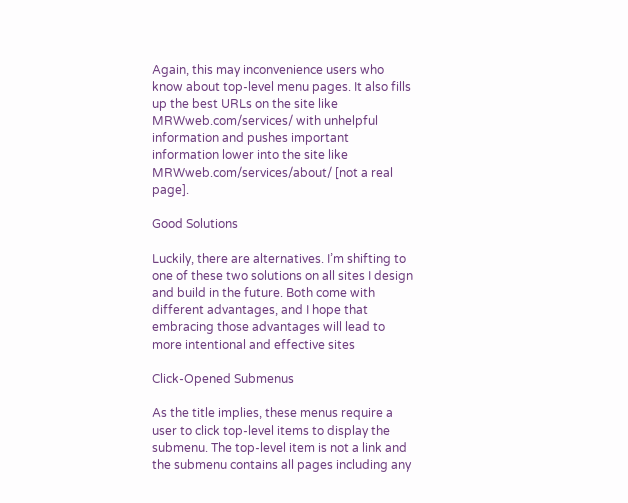Again, this may inconvenience users who know about top-level menu pages. It also fills up the best URLs on the site like MRWweb.com/services/ with unhelpful information and pushes important information lower into the site like MRWweb.com/services/about/ [not a real page].

Good Solutions

Luckily, there are alternatives. I’m shifting to one of these two solutions on all sites I design and build in the future. Both come with different advantages, and I hope that embracing those advantages will lead to more intentional and effective sites

Click-Opened Submenus

As the title implies, these menus require a user to click top-level items to display the submenu. The top-level item is not a link and the submenu contains all pages including any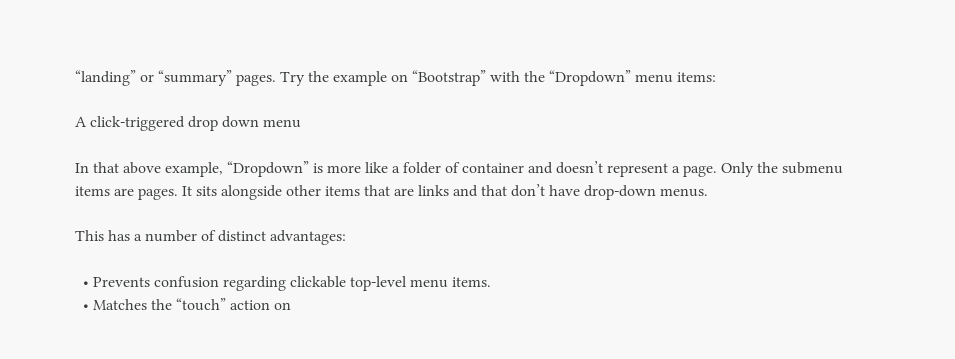“landing” or “summary” pages. Try the example on “Bootstrap” with the “Dropdown” menu items:

A click-triggered drop down menu

In that above example, “Dropdown” is more like a folder of container and doesn’t represent a page. Only the submenu items are pages. It sits alongside other items that are links and that don’t have drop-down menus.

This has a number of distinct advantages:

  • Prevents confusion regarding clickable top-level menu items.
  • Matches the “touch” action on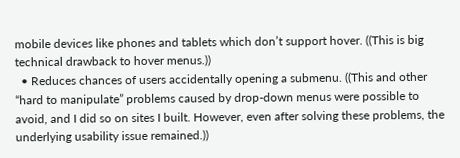mobile devices like phones and tablets which don’t support hover. ((This is big technical drawback to hover menus.))
  • Reduces chances of users accidentally opening a submenu. ((This and other “hard to manipulate” problems caused by drop-down menus were possible to avoid, and I did so on sites I built. However, even after solving these problems, the underlying usability issue remained.))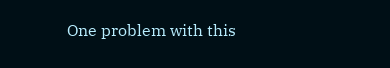One problem with this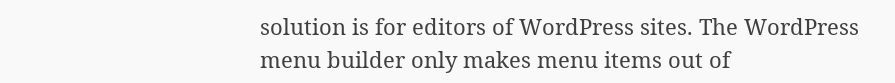solution is for editors of WordPress sites. The WordPress menu builder only makes menu items out of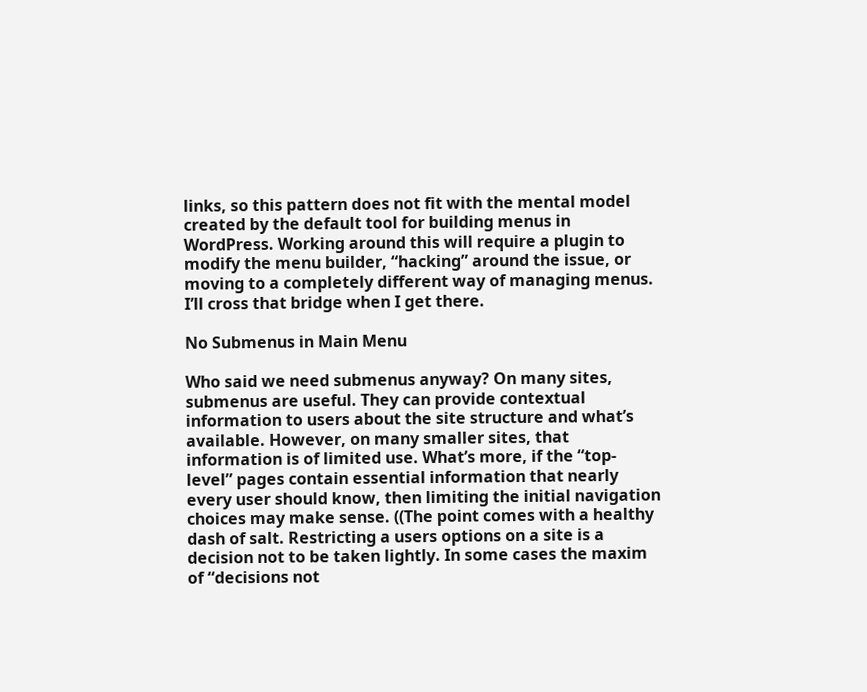links, so this pattern does not fit with the mental model created by the default tool for building menus in WordPress. Working around this will require a plugin to modify the menu builder, “hacking” around the issue, or moving to a completely different way of managing menus. I’ll cross that bridge when I get there.

No Submenus in Main Menu

Who said we need submenus anyway? On many sites, submenus are useful. They can provide contextual information to users about the site structure and what’s available. However, on many smaller sites, that information is of limited use. What’s more, if the “top-level” pages contain essential information that nearly every user should know, then limiting the initial navigation choices may make sense. ((The point comes with a healthy dash of salt. Restricting a users options on a site is a decision not to be taken lightly. In some cases the maxim of “decisions not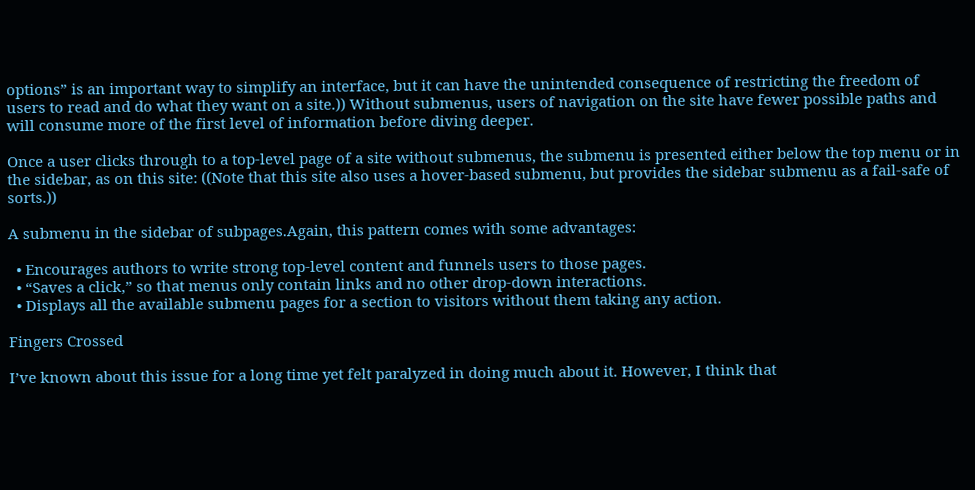options” is an important way to simplify an interface, but it can have the unintended consequence of restricting the freedom of users to read and do what they want on a site.)) Without submenus, users of navigation on the site have fewer possible paths and will consume more of the first level of information before diving deeper.

Once a user clicks through to a top-level page of a site without submenus, the submenu is presented either below the top menu or in the sidebar, as on this site: ((Note that this site also uses a hover-based submenu, but provides the sidebar submenu as a fail-safe of sorts.))

A submenu in the sidebar of subpages.Again, this pattern comes with some advantages:

  • Encourages authors to write strong top-level content and funnels users to those pages.
  • “Saves a click,” so that menus only contain links and no other drop-down interactions.
  • Displays all the available submenu pages for a section to visitors without them taking any action.

Fingers Crossed

I’ve known about this issue for a long time yet felt paralyzed in doing much about it. However, I think that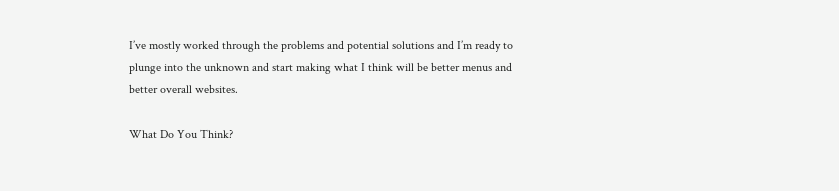I’ve mostly worked through the problems and potential solutions and I’m ready to plunge into the unknown and start making what I think will be better menus and better overall websites.

What Do You Think?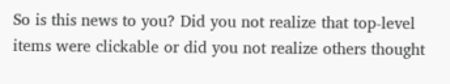So is this news to you? Did you not realize that top-level items were clickable or did you not realize others thought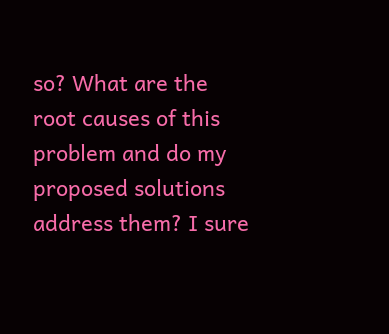so? What are the root causes of this problem and do my proposed solutions address them? I sure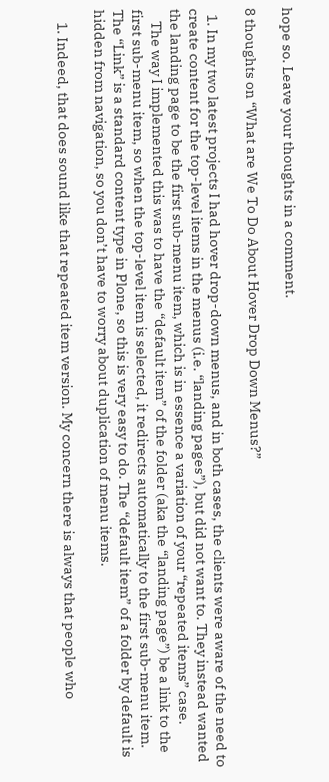hope so. Leave your thoughts in a comment.

8 thoughts on “What are We To Do About Hover Drop Down Menus?”

  1. In my two latest projects I had hover drop-down menus, and in both cases, the clients were aware of the need to create content for the top-level items in the menus (i.e. “landing pages”), but did not want to. They instead wanted the landing page to be the first sub-menu item, which is in essence a variation of your “repeated items” case.
    The way I implemented this was to have the “default item” of the folder (aka the “landing page”) be a link to the first sub-menu item, so when the top-level item is selected, it redirects automatically to the first sub-menu item. The “Link” is a standard content type in Plone, so this is very easy to do. The “default item” of a folder by default is hidden from navigation, so you don’t have to worry about duplication of menu items.

    1. Indeed, that does sound like that repeated item version. My concern there is always that people who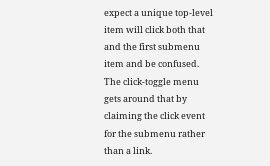expect a unique top-level item will click both that and the first submenu item and be confused. The click-toggle menu gets around that by claiming the click event for the submenu rather than a link.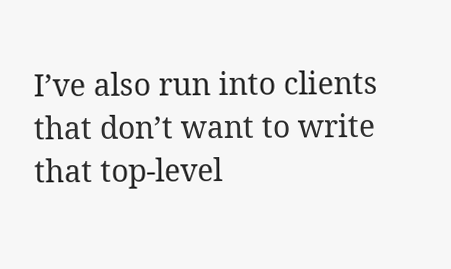I’ve also run into clients that don’t want to write that top-level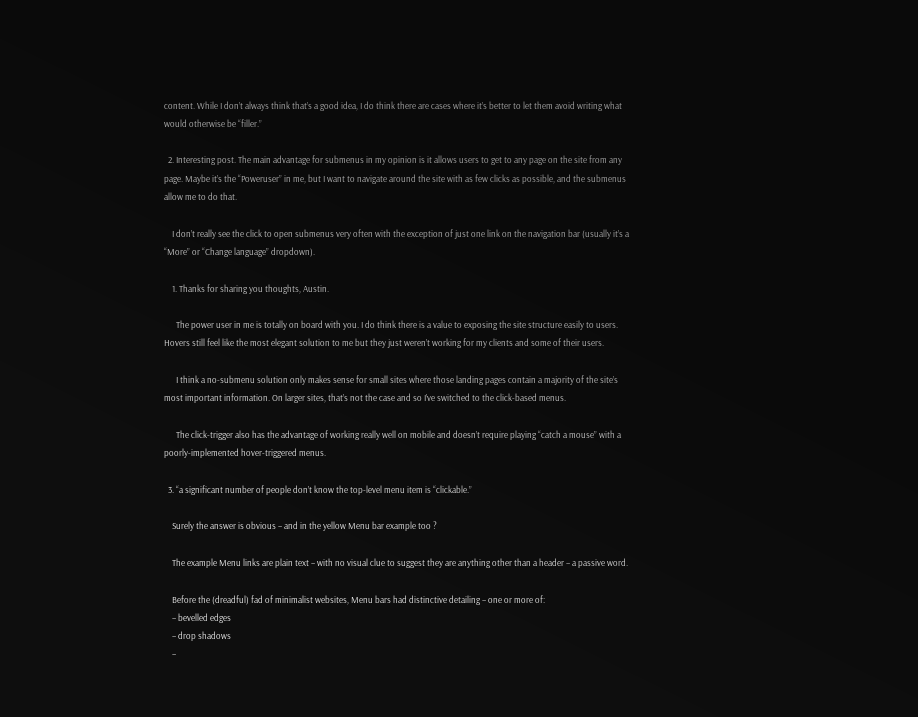content. While I don’t always think that’s a good idea, I do think there are cases where it’s better to let them avoid writing what would otherwise be “filler.”

  2. Interesting post. The main advantage for submenus in my opinion is it allows users to get to any page on the site from any page. Maybe it’s the “Poweruser” in me, but I want to navigate around the site with as few clicks as possible, and the submenus allow me to do that.

    I don’t really see the click to open submenus very often with the exception of just one link on the navigation bar (usually it’s a “More” or “Change language” dropdown).

    1. Thanks for sharing you thoughts, Austin.

      The power user in me is totally on board with you. I do think there is a value to exposing the site structure easily to users. Hovers still feel like the most elegant solution to me but they just weren’t working for my clients and some of their users.

      I think a no-submenu solution only makes sense for small sites where those landing pages contain a majority of the site’s most important information. On larger sites, that’s not the case and so I’ve switched to the click-based menus.

      The click-trigger also has the advantage of working really well on mobile and doesn’t require playing “catch a mouse” with a poorly-implemented hover-triggered menus.

  3. “a significant number of people don’t know the top-level menu item is “clickable.”

    Surely the answer is obvious – and in the yellow Menu bar example too ?

    The example Menu links are plain text – with no visual clue to suggest they are anything other than a header – a passive word.

    Before the (dreadful) fad of minimalist websites, Menu bars had distinctive detailing – one or more of:
    – bevelled edges
    – drop shadows
    –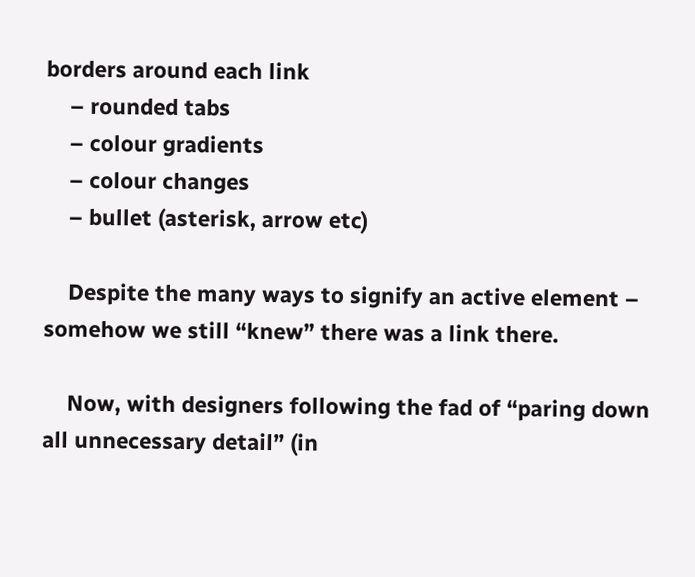borders around each link
    – rounded tabs
    – colour gradients
    – colour changes
    – bullet (asterisk, arrow etc)

    Despite the many ways to signify an active element – somehow we still “knew” there was a link there.

    Now, with designers following the fad of “paring down all unnecessary detail” (in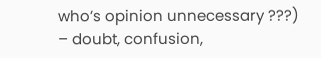who’s opinion unnecessary ???) – doubt, confusion,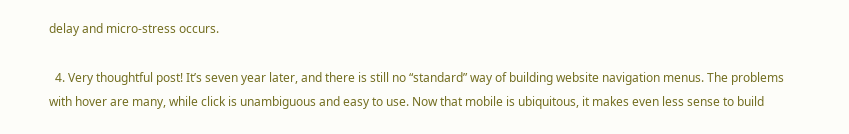delay and micro-stress occurs.

  4. Very thoughtful post! It’s seven year later, and there is still no “standard” way of building website navigation menus. The problems with hover are many, while click is unambiguous and easy to use. Now that mobile is ubiquitous, it makes even less sense to build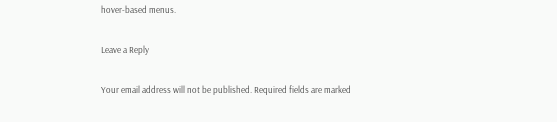hover-based menus.

Leave a Reply

Your email address will not be published. Required fields are marked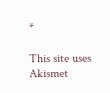*

This site uses Akismet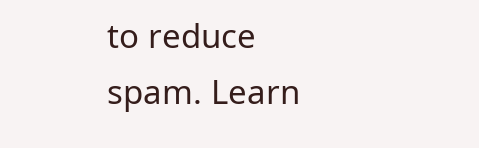to reduce spam. Learn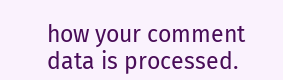how your comment data is processed.